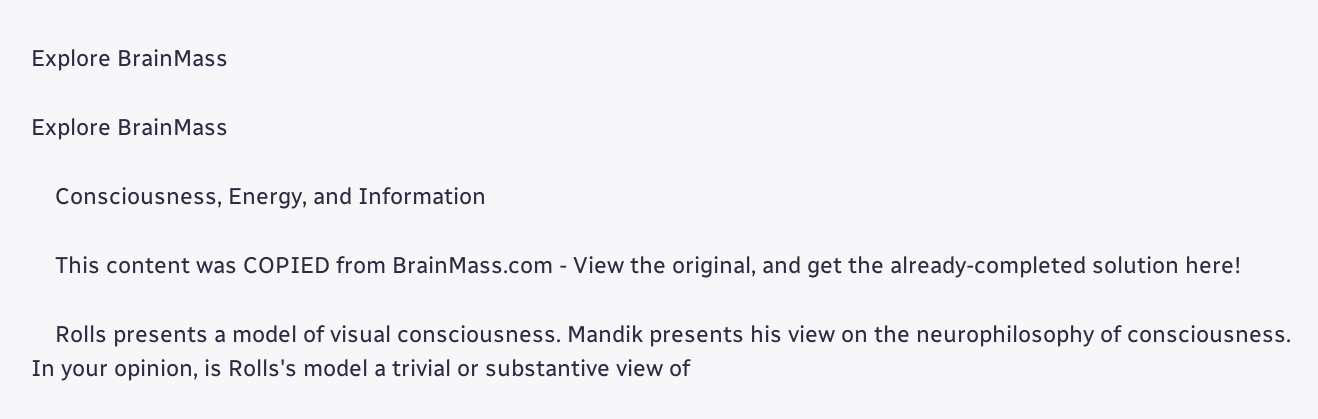Explore BrainMass

Explore BrainMass

    Consciousness, Energy, and Information

    This content was COPIED from BrainMass.com - View the original, and get the already-completed solution here!

    Rolls presents a model of visual consciousness. Mandik presents his view on the neurophilosophy of consciousness. In your opinion, is Rolls's model a trivial or substantive view of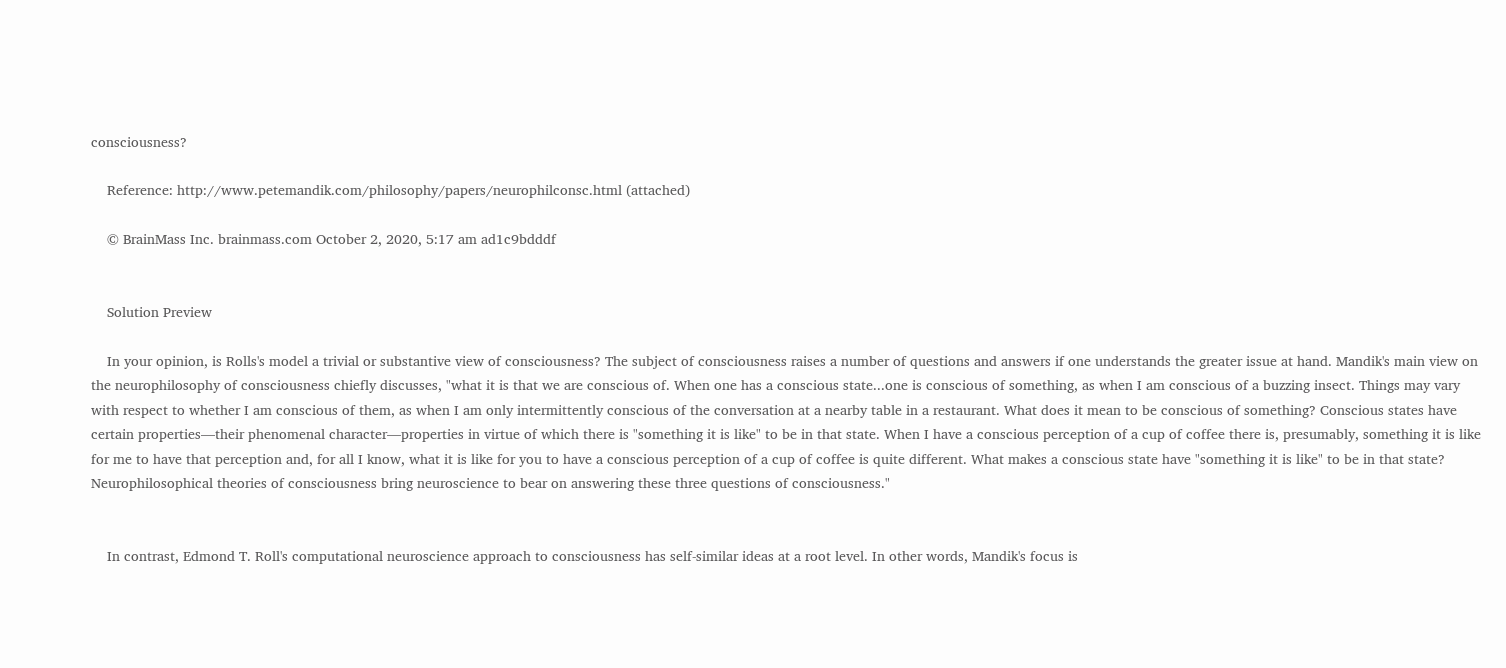consciousness?

    Reference: http://www.petemandik.com/philosophy/papers/neurophilconsc.html (attached)

    © BrainMass Inc. brainmass.com October 2, 2020, 5:17 am ad1c9bdddf


    Solution Preview

    In your opinion, is Rolls's model a trivial or substantive view of consciousness? The subject of consciousness raises a number of questions and answers if one understands the greater issue at hand. Mandik's main view on the neurophilosophy of consciousness chiefly discusses, "what it is that we are conscious of. When one has a conscious state...one is conscious of something, as when I am conscious of a buzzing insect. Things may vary with respect to whether I am conscious of them, as when I am only intermittently conscious of the conversation at a nearby table in a restaurant. What does it mean to be conscious of something? Conscious states have certain properties—their phenomenal character—properties in virtue of which there is "something it is like" to be in that state. When I have a conscious perception of a cup of coffee there is, presumably, something it is like for me to have that perception and, for all I know, what it is like for you to have a conscious perception of a cup of coffee is quite different. What makes a conscious state have "something it is like" to be in that state? Neurophilosophical theories of consciousness bring neuroscience to bear on answering these three questions of consciousness."


    In contrast, Edmond T. Roll's computational neuroscience approach to consciousness has self-similar ideas at a root level. In other words, Mandik's focus is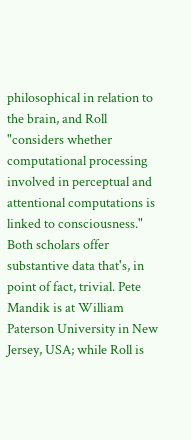philosophical in relation to the brain, and Roll "considers whether computational processing involved in perceptual and attentional computations is linked to consciousness." Both scholars offer substantive data that's, in point of fact, trivial. Pete Mandik is at William Paterson University in New Jersey, USA; while Roll is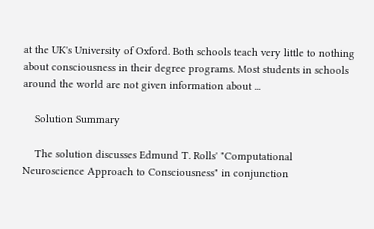at the UK's University of Oxford. Both schools teach very little to nothing about consciousness in their degree programs. Most students in schools around the world are not given information about ...

    Solution Summary

    The solution discusses Edmund T. Rolls' "Computational Neuroscience Approach to Consciousness" in conjunction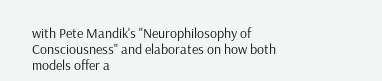with Pete Mandik's "Neurophilosophy of Consciousness" and elaborates on how both models offer a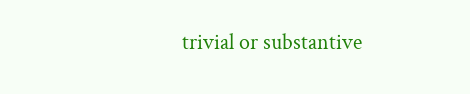trivial or substantive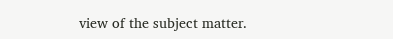view of the subject matter.